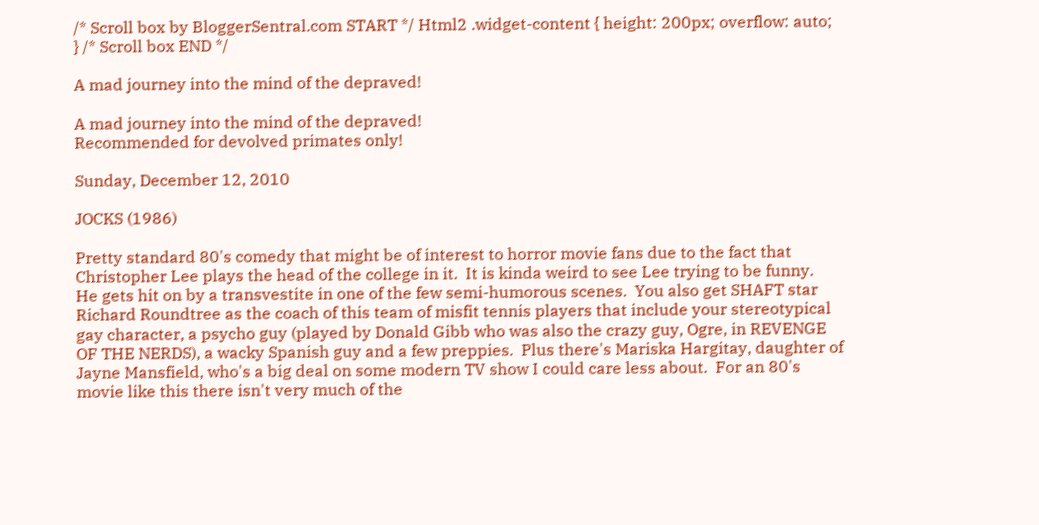/* Scroll box by BloggerSentral.com START */ Html2 .widget-content { height: 200px; overflow: auto; } /* Scroll box END */

A mad journey into the mind of the depraved!

A mad journey into the mind of the depraved!
Recommended for devolved primates only!

Sunday, December 12, 2010

JOCKS (1986)

Pretty standard 80's comedy that might be of interest to horror movie fans due to the fact that Christopher Lee plays the head of the college in it.  It is kinda weird to see Lee trying to be funny.  He gets hit on by a transvestite in one of the few semi-humorous scenes.  You also get SHAFT star Richard Roundtree as the coach of this team of misfit tennis players that include your stereotypical gay character, a psycho guy (played by Donald Gibb who was also the crazy guy, Ogre, in REVENGE OF THE NERDS), a wacky Spanish guy and a few preppies.  Plus there's Mariska Hargitay, daughter of Jayne Mansfield, who's a big deal on some modern TV show I could care less about.  For an 80's movie like this there isn't very much of the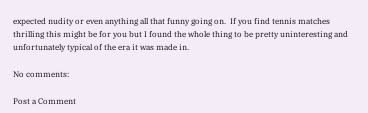expected nudity or even anything all that funny going on.  If you find tennis matches thrilling this might be for you but I found the whole thing to be pretty uninteresting and unfortunately typical of the era it was made in.

No comments:

Post a Comment